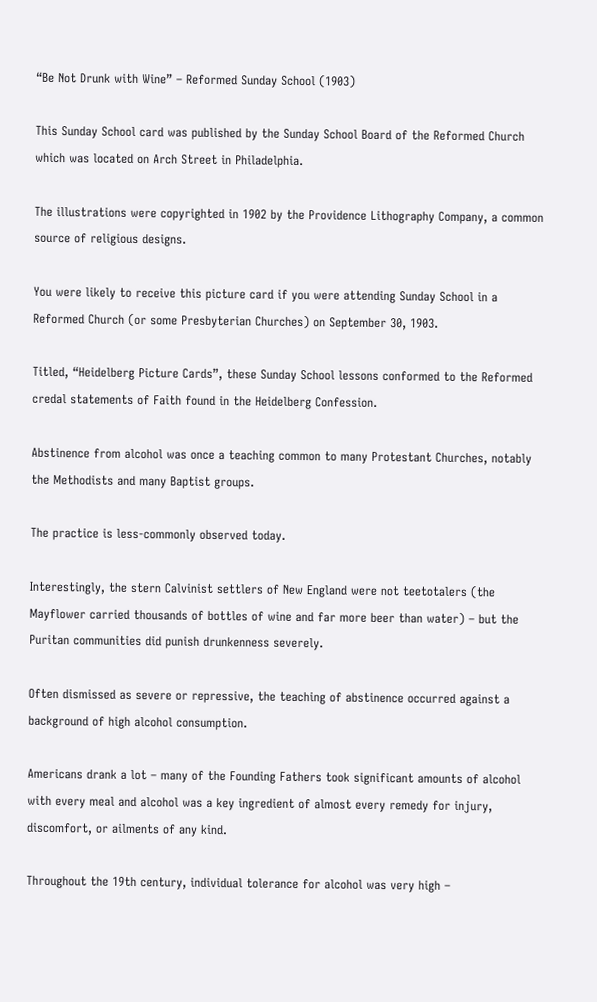“Be Not Drunk with Wine” – Reformed Sunday School (1903)

This Sunday School card was published by the Sunday School Board of the Reformed Church which was located on Arch Street in Philadelphia.

The illustrations were copyrighted in 1902 by the Providence Lithography Company, a common source of religious designs.

You were likely to receive this picture card if you were attending Sunday School in a Reformed Church (or some Presbyterian Churches) on September 30, 1903.

Titled, “Heidelberg Picture Cards”, these Sunday School lessons conformed to the Reformed credal statements of Faith found in the Heidelberg Confession.

Abstinence from alcohol was once a teaching common to many Protestant Churches, notably the Methodists and many Baptist groups.

The practice is less-commonly observed today.

Interestingly, the stern Calvinist settlers of New England were not teetotalers (the Mayflower carried thousands of bottles of wine and far more beer than water) – but the Puritan communities did punish drunkenness severely.

Often dismissed as severe or repressive, the teaching of abstinence occurred against a background of high alcohol consumption.

Americans drank a lot – many of the Founding Fathers took significant amounts of alcohol with every meal and alcohol was a key ingredient of almost every remedy for injury, discomfort, or ailments of any kind.

Throughout the 19th century, individual tolerance for alcohol was very high –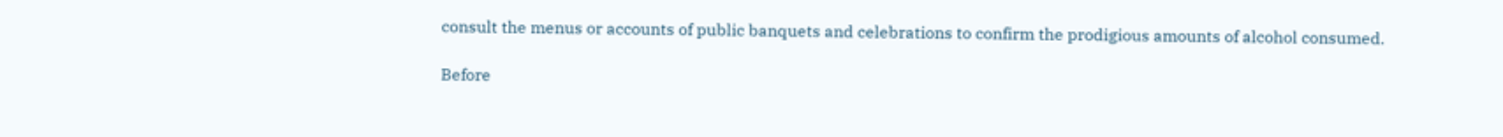consult the menus or accounts of public banquets and celebrations to confirm the prodigious amounts of alcohol consumed.

Before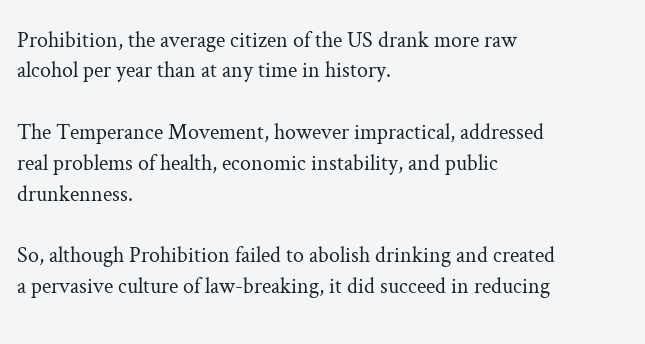Prohibition, the average citizen of the US drank more raw alcohol per year than at any time in history.

The Temperance Movement, however impractical, addressed real problems of health, economic instability, and public drunkenness.

So, although Prohibition failed to abolish drinking and created a pervasive culture of law-breaking, it did succeed in reducing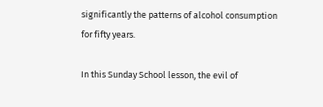significantly the patterns of alcohol consumption for fifty years.

In this Sunday School lesson, the evil of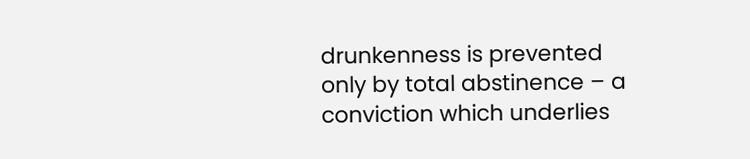drunkenness is prevented only by total abstinence – a conviction which underlies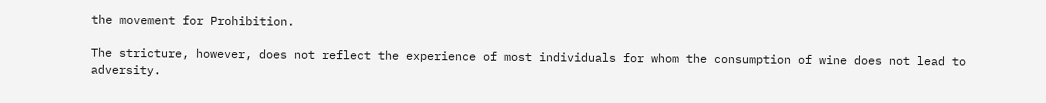the movement for Prohibition.

The stricture, however, does not reflect the experience of most individuals for whom the consumption of wine does not lead to adversity.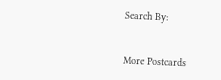Search By:


More Postcards